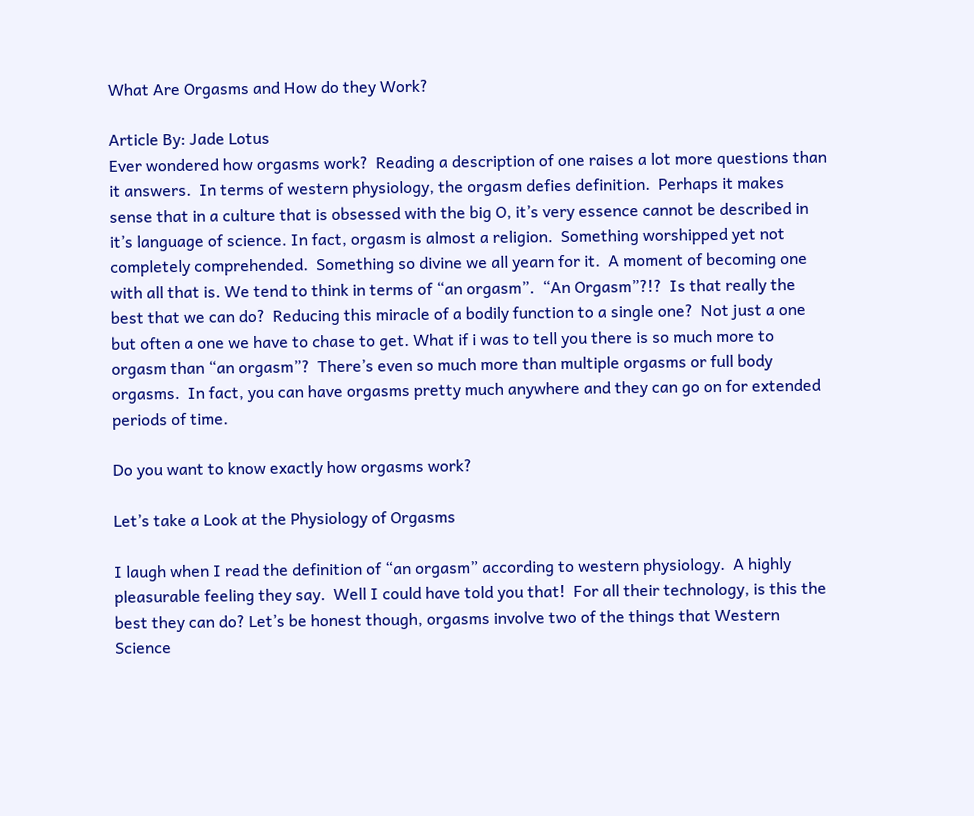What Are Orgasms and How do they Work?

Article By: Jade Lotus
Ever wondered how orgasms work?  Reading a description of one raises a lot more questions than it answers.  In terms of western physiology, the orgasm defies definition.  Perhaps it makes sense that in a culture that is obsessed with the big O, it’s very essence cannot be described in it’s language of science. In fact, orgasm is almost a religion.  Something worshipped yet not completely comprehended.  Something so divine we all yearn for it.  A moment of becoming one with all that is. We tend to think in terms of “an orgasm”.  “An Orgasm”?!?  Is that really the best that we can do?  Reducing this miracle of a bodily function to a single one?  Not just a one but often a one we have to chase to get. What if i was to tell you there is so much more to orgasm than “an orgasm”?  There’s even so much more than multiple orgasms or full body orgasms.  In fact, you can have orgasms pretty much anywhere and they can go on for extended periods of time.

Do you want to know exactly how orgasms work?

Let’s take a Look at the Physiology of Orgasms

I laugh when I read the definition of “an orgasm” according to western physiology.  A highly pleasurable feeling they say.  Well I could have told you that!  For all their technology, is this the best they can do? Let’s be honest though, orgasms involve two of the things that Western Science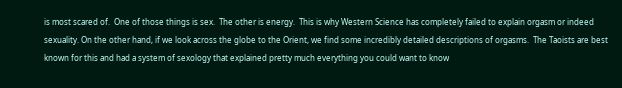is most scared of.  One of those things is sex.  The other is energy.  This is why Western Science has completely failed to explain orgasm or indeed sexuality. On the other hand, if we look across the globe to the Orient, we find some incredibly detailed descriptions of orgasms.  The Taoists are best known for this and had a system of sexology that explained pretty much everything you could want to know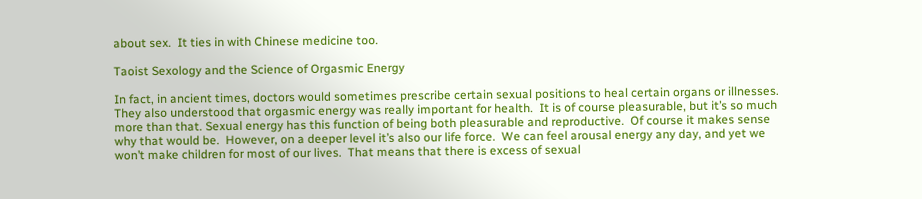about sex.  It ties in with Chinese medicine too.

Taoist Sexology and the Science of Orgasmic Energy

In fact, in ancient times, doctors would sometimes prescribe certain sexual positions to heal certain organs or illnesses.  They also understood that orgasmic energy was really important for health.  It is of course pleasurable, but it’s so much more than that. Sexual energy has this function of being both pleasurable and reproductive.  Of course it makes sense why that would be.  However, on a deeper level it’s also our life force.  We can feel arousal energy any day, and yet we won’t make children for most of our lives.  That means that there is excess of sexual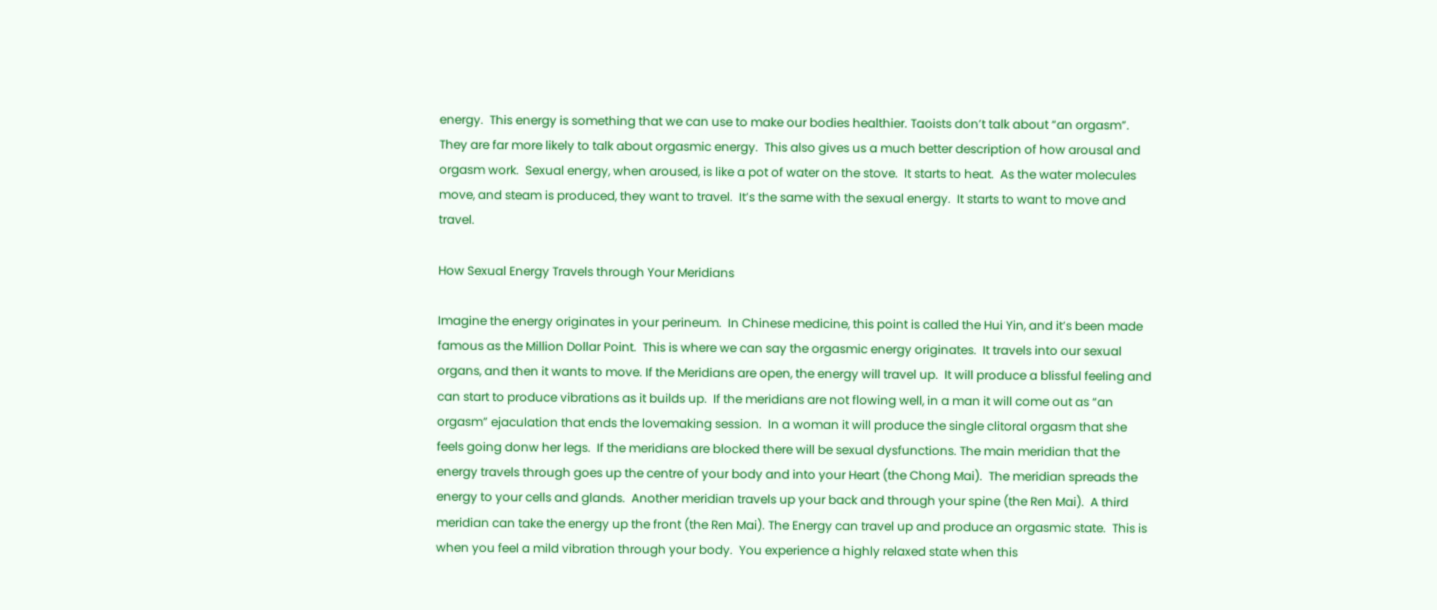energy.  This energy is something that we can use to make our bodies healthier. Taoists don’t talk about “an orgasm”.  They are far more likely to talk about orgasmic energy.  This also gives us a much better description of how arousal and orgasm work.  Sexual energy, when aroused, is like a pot of water on the stove.  It starts to heat.  As the water molecules move, and steam is produced, they want to travel.  It’s the same with the sexual energy.  It starts to want to move and travel.

How Sexual Energy Travels through Your Meridians

Imagine the energy originates in your perineum.  In Chinese medicine, this point is called the Hui Yin, and it’s been made famous as the Million Dollar Point.  This is where we can say the orgasmic energy originates.  It travels into our sexual organs, and then it wants to move. If the Meridians are open, the energy will travel up.  It will produce a blissful feeling and can start to produce vibrations as it builds up.  If the meridians are not flowing well, in a man it will come out as “an orgasm” ejaculation that ends the lovemaking session.  In a woman it will produce the single clitoral orgasm that she feels going donw her legs.  If the meridians are blocked there will be sexual dysfunctions. The main meridian that the energy travels through goes up the centre of your body and into your Heart (the Chong Mai).  The meridian spreads the energy to your cells and glands.  Another meridian travels up your back and through your spine (the Ren Mai).  A third meridian can take the energy up the front (the Ren Mai). The Energy can travel up and produce an orgasmic state.  This is when you feel a mild vibration through your body.  You experience a highly relaxed state when this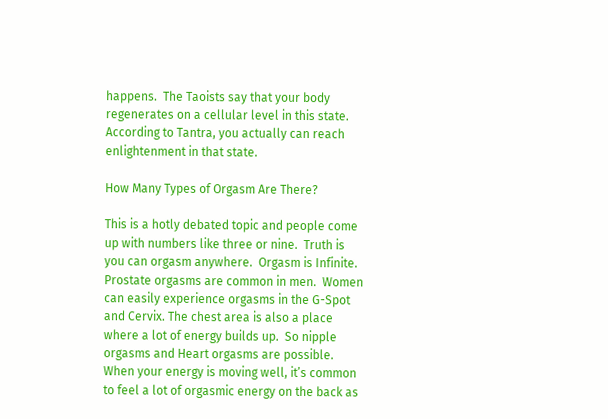happens.  The Taoists say that your body regenerates on a cellular level in this state.  According to Tantra, you actually can reach enlightenment in that state.

How Many Types of Orgasm Are There?

This is a hotly debated topic and people come up with numbers like three or nine.  Truth is you can orgasm anywhere.  Orgasm is Infinite.  Prostate orgasms are common in men.  Women can easily experience orgasms in the G-Spot and Cervix. The chest area is also a place where a lot of energy builds up.  So nipple orgasms and Heart orgasms are possible.  When your energy is moving well, it’s common to feel a lot of orgasmic energy on the back as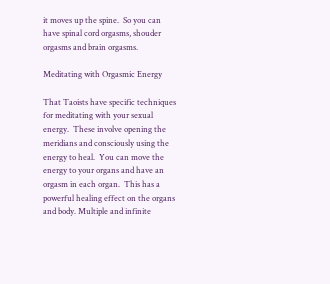it moves up the spine.  So you can have spinal cord orgasms, shouder orgasms and brain orgasms.

Meditating with Orgasmic Energy

That Taoists have specific techniques for meditating with your sexual energy.  These involve opening the meridians and consciously using the energy to heal.  You can move the energy to your organs and have an orgasm in each organ.  This has a powerful healing effect on the organs and body. Multiple and infinite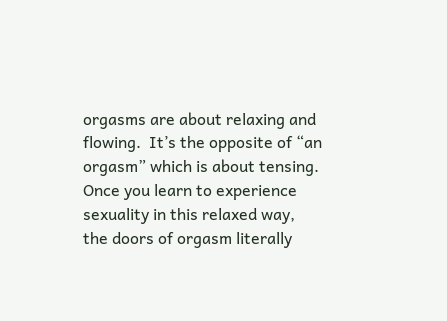orgasms are about relaxing and flowing.  It’s the opposite of “an orgasm” which is about tensing.  Once you learn to experience sexuality in this relaxed way, the doors of orgasm literally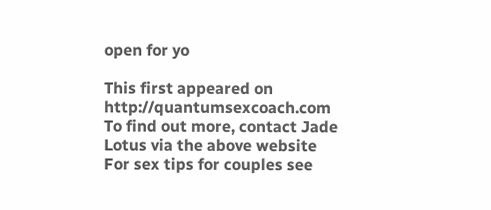open for yo

This first appeared on http://quantumsexcoach.com
To find out more, contact Jade Lotus via the above website
For sex tips for couples see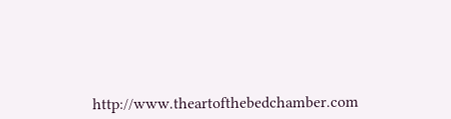http://www.theartofthebedchamber.com